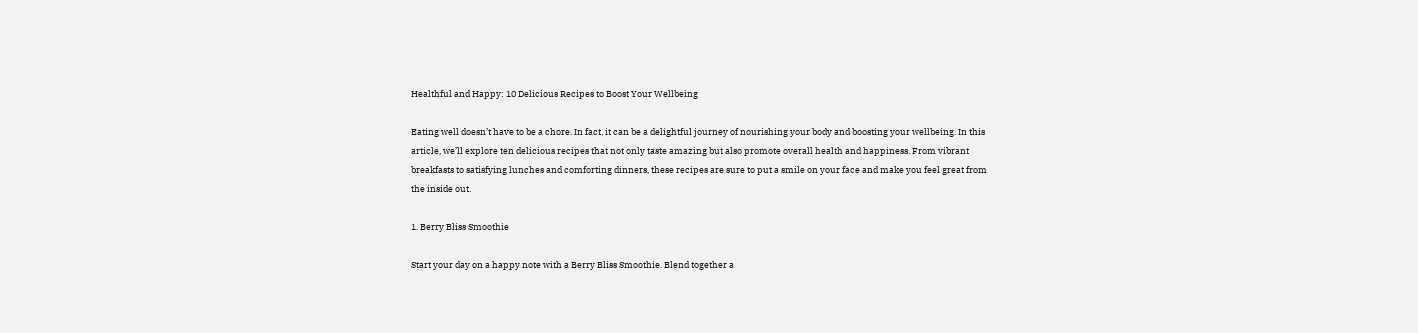Healthful and Happy: 10 Delicious Recipes to Boost Your Wellbeing

Eating well doesn’t have to be a chore. In fact, it can be a delightful journey of nourishing your body and boosting your wellbeing. In this article, we’ll explore ten delicious recipes that not only taste amazing but also promote overall health and happiness. From vibrant breakfasts to satisfying lunches and comforting dinners, these recipes are sure to put a smile on your face and make you feel great from the inside out.

1. Berry Bliss Smoothie

Start your day on a happy note with a Berry Bliss Smoothie. Blend together a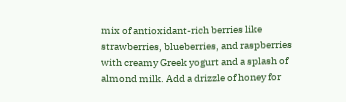mix of antioxidant-rich berries like strawberries, blueberries, and raspberries with creamy Greek yogurt and a splash of almond milk. Add a drizzle of honey for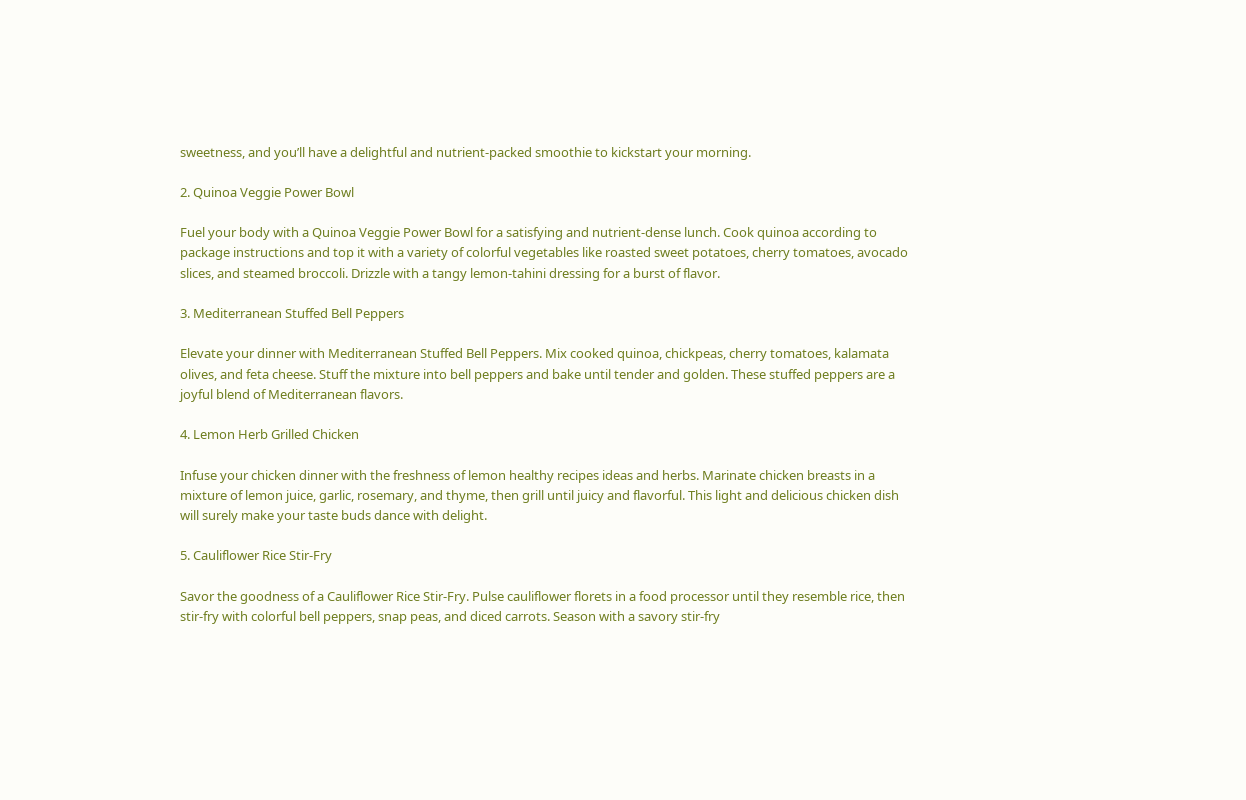sweetness, and you’ll have a delightful and nutrient-packed smoothie to kickstart your morning.

2. Quinoa Veggie Power Bowl

Fuel your body with a Quinoa Veggie Power Bowl for a satisfying and nutrient-dense lunch. Cook quinoa according to package instructions and top it with a variety of colorful vegetables like roasted sweet potatoes, cherry tomatoes, avocado slices, and steamed broccoli. Drizzle with a tangy lemon-tahini dressing for a burst of flavor.

3. Mediterranean Stuffed Bell Peppers

Elevate your dinner with Mediterranean Stuffed Bell Peppers. Mix cooked quinoa, chickpeas, cherry tomatoes, kalamata olives, and feta cheese. Stuff the mixture into bell peppers and bake until tender and golden. These stuffed peppers are a joyful blend of Mediterranean flavors.

4. Lemon Herb Grilled Chicken

Infuse your chicken dinner with the freshness of lemon healthy recipes ideas and herbs. Marinate chicken breasts in a mixture of lemon juice, garlic, rosemary, and thyme, then grill until juicy and flavorful. This light and delicious chicken dish will surely make your taste buds dance with delight.

5. Cauliflower Rice Stir-Fry

Savor the goodness of a Cauliflower Rice Stir-Fry. Pulse cauliflower florets in a food processor until they resemble rice, then stir-fry with colorful bell peppers, snap peas, and diced carrots. Season with a savory stir-fry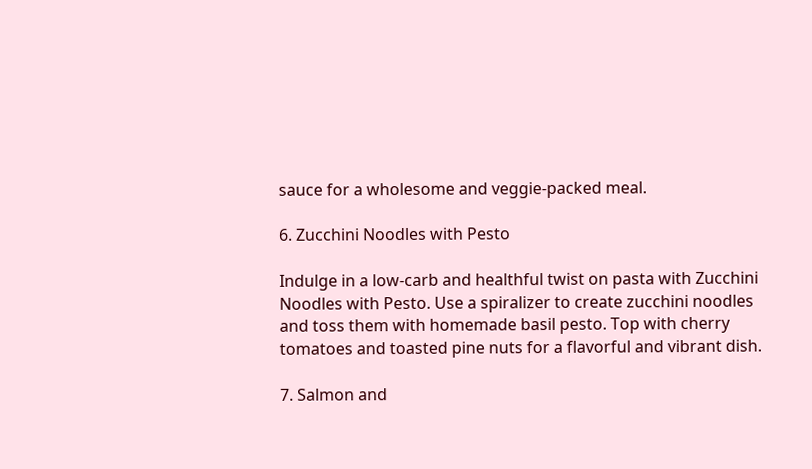sauce for a wholesome and veggie-packed meal.

6. Zucchini Noodles with Pesto

Indulge in a low-carb and healthful twist on pasta with Zucchini Noodles with Pesto. Use a spiralizer to create zucchini noodles and toss them with homemade basil pesto. Top with cherry tomatoes and toasted pine nuts for a flavorful and vibrant dish.

7. Salmon and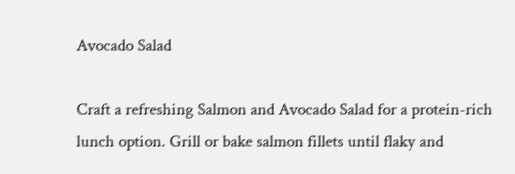Avocado Salad

Craft a refreshing Salmon and Avocado Salad for a protein-rich lunch option. Grill or bake salmon fillets until flaky and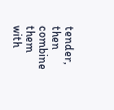tender, then combine them with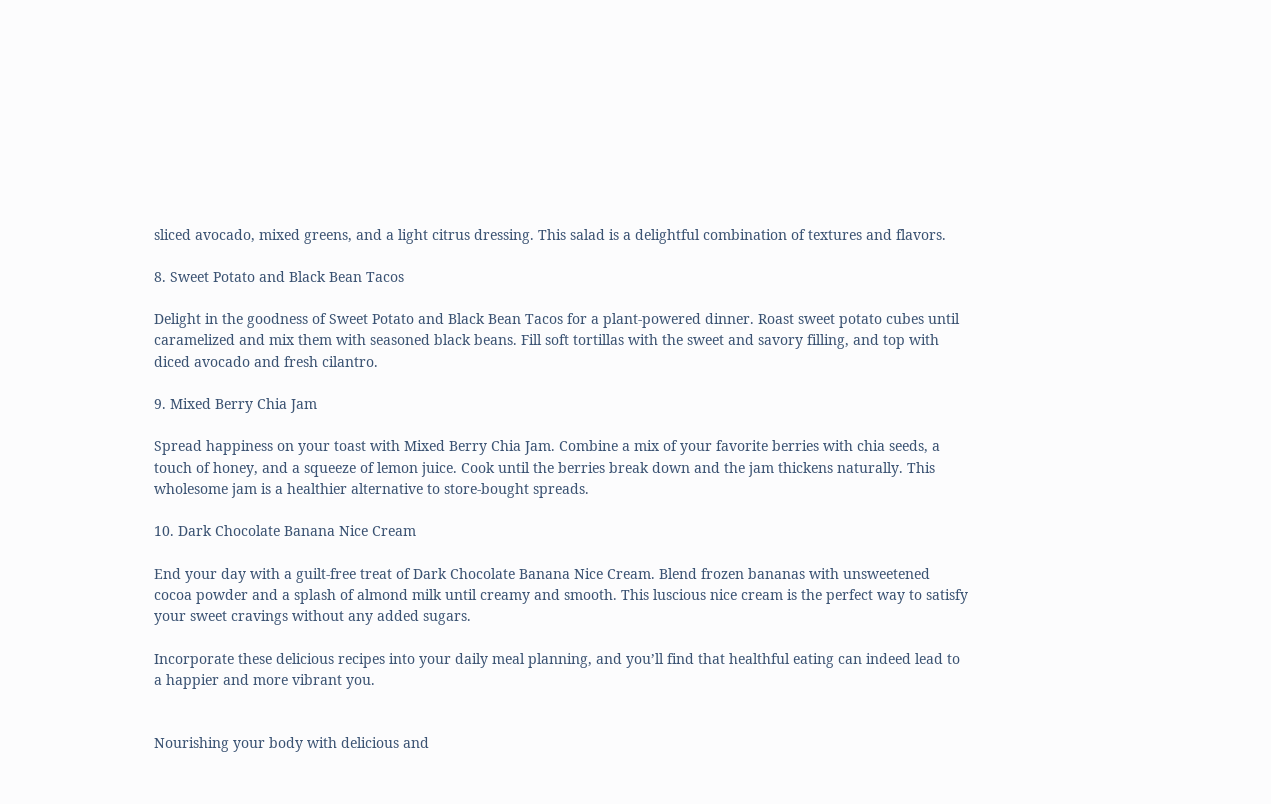sliced avocado, mixed greens, and a light citrus dressing. This salad is a delightful combination of textures and flavors.

8. Sweet Potato and Black Bean Tacos

Delight in the goodness of Sweet Potato and Black Bean Tacos for a plant-powered dinner. Roast sweet potato cubes until caramelized and mix them with seasoned black beans. Fill soft tortillas with the sweet and savory filling, and top with diced avocado and fresh cilantro.

9. Mixed Berry Chia Jam

Spread happiness on your toast with Mixed Berry Chia Jam. Combine a mix of your favorite berries with chia seeds, a touch of honey, and a squeeze of lemon juice. Cook until the berries break down and the jam thickens naturally. This wholesome jam is a healthier alternative to store-bought spreads.

10. Dark Chocolate Banana Nice Cream

End your day with a guilt-free treat of Dark Chocolate Banana Nice Cream. Blend frozen bananas with unsweetened cocoa powder and a splash of almond milk until creamy and smooth. This luscious nice cream is the perfect way to satisfy your sweet cravings without any added sugars.

Incorporate these delicious recipes into your daily meal planning, and you’ll find that healthful eating can indeed lead to a happier and more vibrant you.


Nourishing your body with delicious and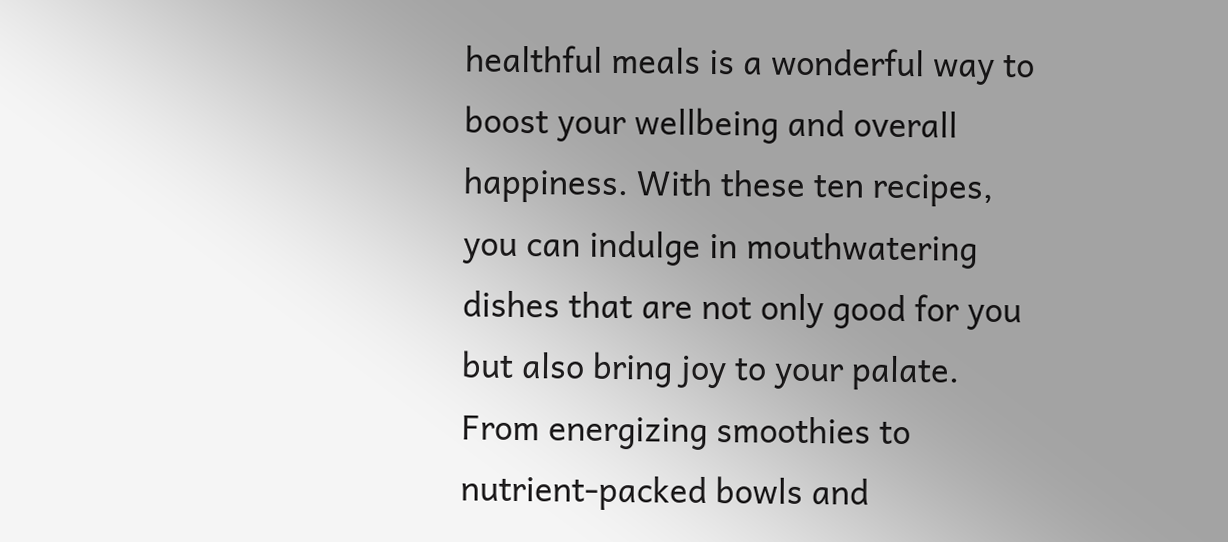healthful meals is a wonderful way to boost your wellbeing and overall happiness. With these ten recipes, you can indulge in mouthwatering dishes that are not only good for you but also bring joy to your palate. From energizing smoothies to nutrient-packed bowls and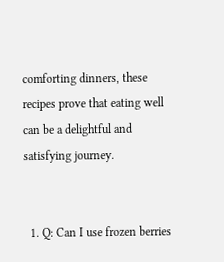comforting dinners, these recipes prove that eating well can be a delightful and satisfying journey.


  1. Q: Can I use frozen berries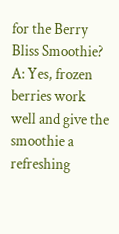for the Berry Bliss Smoothie? A: Yes, frozen berries work well and give the smoothie a refreshing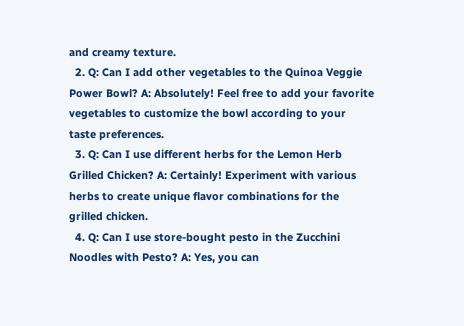and creamy texture.
  2. Q: Can I add other vegetables to the Quinoa Veggie Power Bowl? A: Absolutely! Feel free to add your favorite vegetables to customize the bowl according to your taste preferences.
  3. Q: Can I use different herbs for the Lemon Herb Grilled Chicken? A: Certainly! Experiment with various herbs to create unique flavor combinations for the grilled chicken.
  4. Q: Can I use store-bought pesto in the Zucchini Noodles with Pesto? A: Yes, you can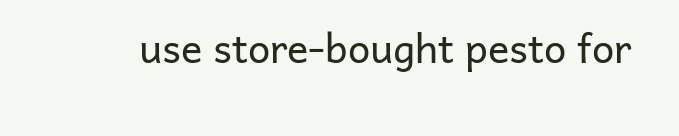use store-bought pesto for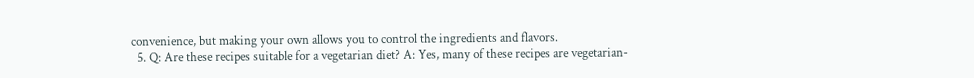convenience, but making your own allows you to control the ingredients and flavors.
  5. Q: Are these recipes suitable for a vegetarian diet? A: Yes, many of these recipes are vegetarian-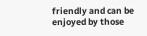friendly and can be enjoyed by those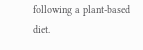following a plant-based diet.